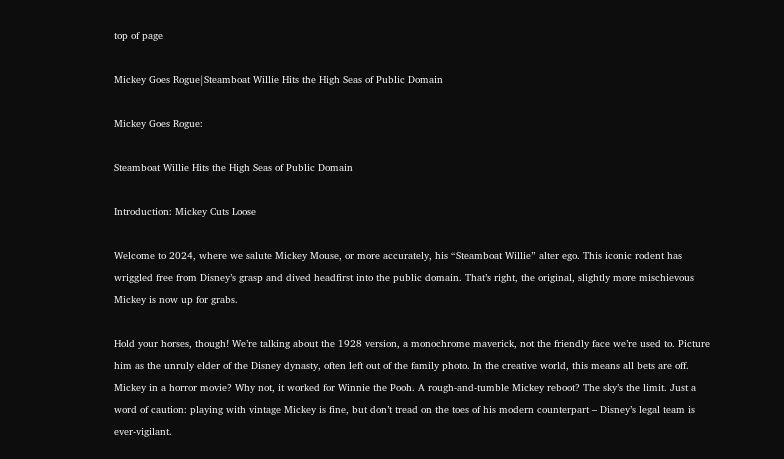top of page

Mickey Goes Rogue|Steamboat Willie Hits the High Seas of Public Domain

Mickey Goes Rogue:

Steamboat Willie Hits the High Seas of Public Domain

Introduction: Mickey Cuts Loose

Welcome to 2024, where we salute Mickey Mouse, or more accurately, his “Steamboat Willie” alter ego. This iconic rodent has wriggled free from Disney’s grasp and dived headfirst into the public domain. That’s right, the original, slightly more mischievous Mickey is now up for grabs.

Hold your horses, though! We’re talking about the 1928 version, a monochrome maverick, not the friendly face we’re used to. Picture him as the unruly elder of the Disney dynasty, often left out of the family photo. In the creative world, this means all bets are off. Mickey in a horror movie? Why not, it worked for Winnie the Pooh. A rough-and-tumble Mickey reboot? The sky’s the limit. Just a word of caution: playing with vintage Mickey is fine, but don’t tread on the toes of his modern counterpart – Disney’s legal team is ever-vigilant.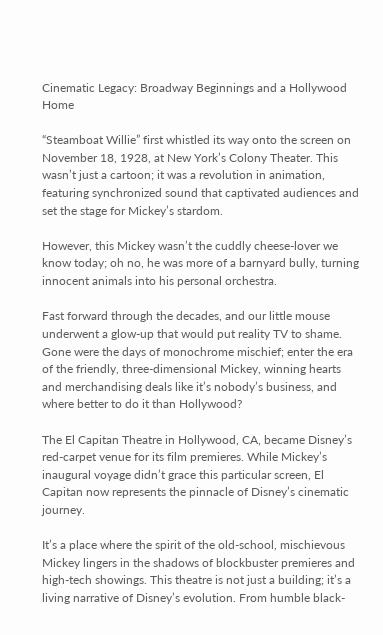Cinematic Legacy: Broadway Beginnings and a Hollywood Home

“Steamboat Willie” first whistled its way onto the screen on November 18, 1928, at New York’s Colony Theater. This wasn’t just a cartoon; it was a revolution in animation, featuring synchronized sound that captivated audiences and set the stage for Mickey’s stardom.

However, this Mickey wasn’t the cuddly cheese-lover we know today; oh no, he was more of a barnyard bully, turning innocent animals into his personal orchestra.

Fast forward through the decades, and our little mouse underwent a glow-up that would put reality TV to shame. Gone were the days of monochrome mischief; enter the era of the friendly, three-dimensional Mickey, winning hearts and merchandising deals like it’s nobody’s business, and where better to do it than Hollywood?

The El Capitan Theatre in Hollywood, CA, became Disney’s red-carpet venue for its film premieres. While Mickey’s inaugural voyage didn’t grace this particular screen, El Capitan now represents the pinnacle of Disney’s cinematic journey.

It’s a place where the spirit of the old-school, mischievous Mickey lingers in the shadows of blockbuster premieres and high-tech showings. This theatre is not just a building; it’s a living narrative of Disney’s evolution. From humble black-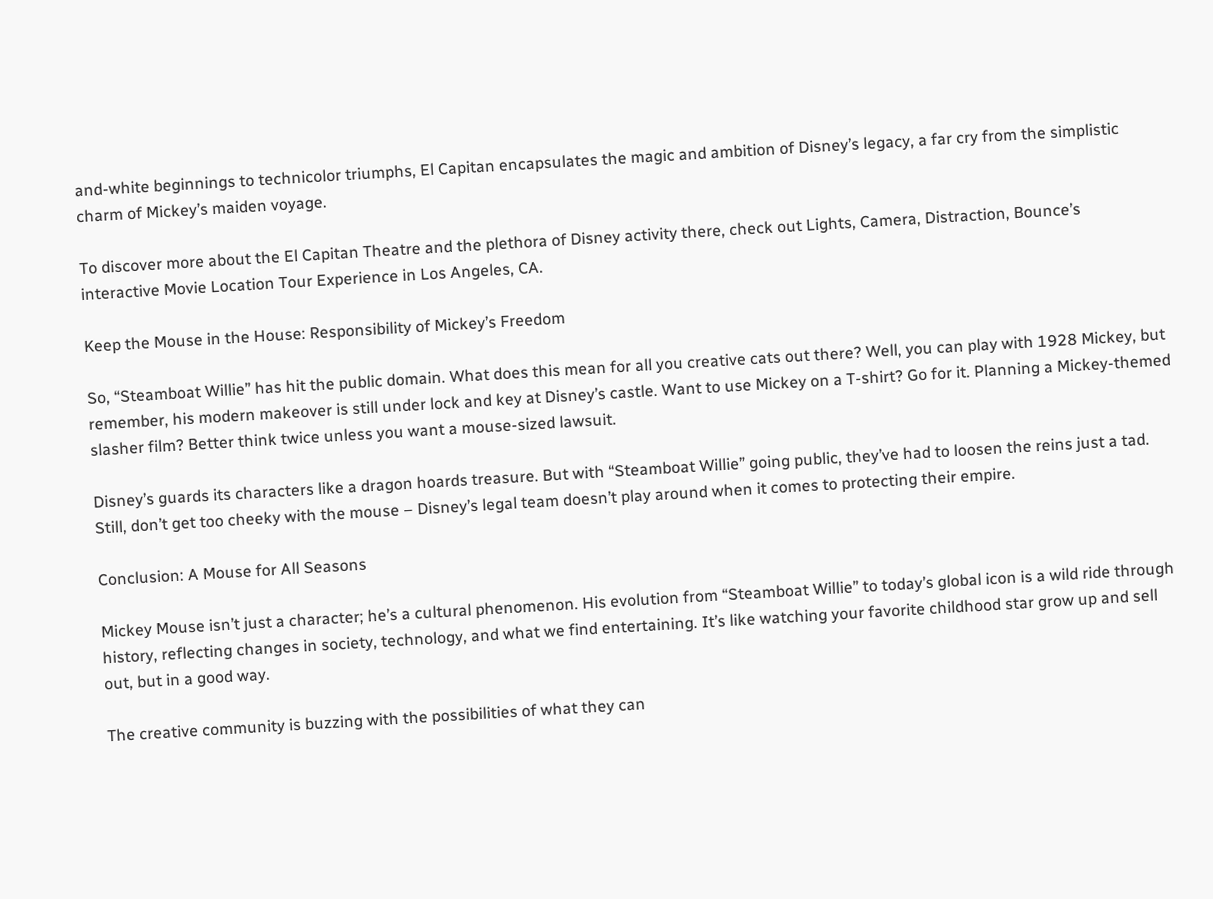and-white beginnings to technicolor triumphs, El Capitan encapsulates the magic and ambition of Disney’s legacy, a far cry from the simplistic charm of Mickey’s maiden voyage.

To discover more about the El Capitan Theatre and the plethora of Disney activity there, check out Lights, Camera, Distraction, Bounce’s interactive Movie Location Tour Experience in Los Angeles, CA.

Keep the Mouse in the House: Responsibility of Mickey’s Freedom

So, “Steamboat Willie” has hit the public domain. What does this mean for all you creative cats out there? Well, you can play with 1928 Mickey, but remember, his modern makeover is still under lock and key at Disney’s castle. Want to use Mickey on a T-shirt? Go for it. Planning a Mickey-themed slasher film? Better think twice unless you want a mouse-sized lawsuit.

Disney’s guards its characters like a dragon hoards treasure. But with “Steamboat Willie” going public, they’ve had to loosen the reins just a tad. Still, don’t get too cheeky with the mouse – Disney’s legal team doesn’t play around when it comes to protecting their empire.

Conclusion: A Mouse for All Seasons

Mickey Mouse isn’t just a character; he’s a cultural phenomenon. His evolution from “Steamboat Willie” to today’s global icon is a wild ride through history, reflecting changes in society, technology, and what we find entertaining. It’s like watching your favorite childhood star grow up and sell out, but in a good way.

The creative community is buzzing with the possibilities of what they can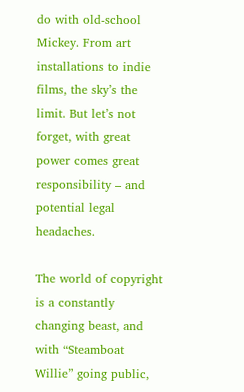do with old-school Mickey. From art installations to indie films, the sky’s the limit. But let’s not forget, with great power comes great responsibility – and potential legal headaches.

The world of copyright is a constantly changing beast, and with “Steamboat Willie” going public,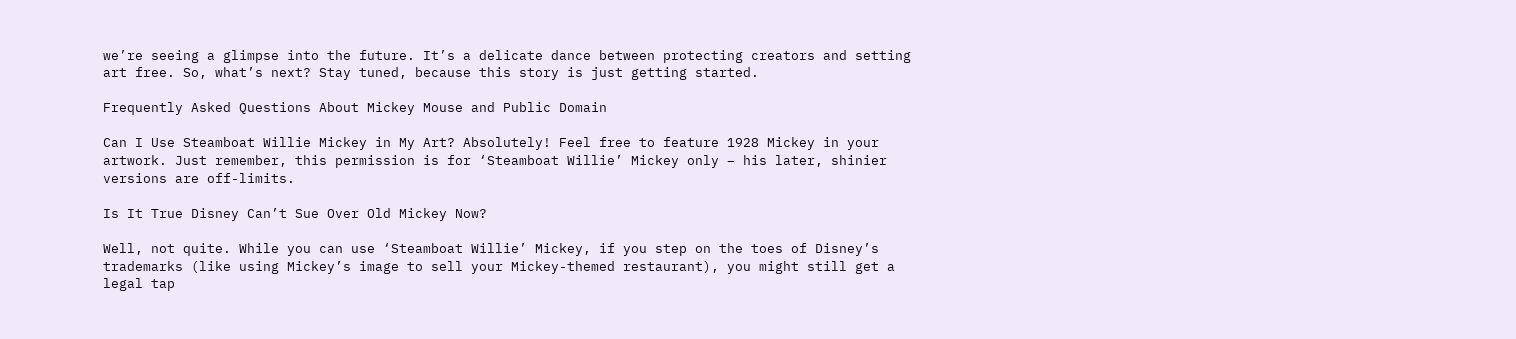we’re seeing a glimpse into the future. It’s a delicate dance between protecting creators and setting art free. So, what’s next? Stay tuned, because this story is just getting started.

Frequently Asked Questions About Mickey Mouse and Public Domain

Can I Use Steamboat Willie Mickey in My Art? Absolutely! Feel free to feature 1928 Mickey in your artwork. Just remember, this permission is for ‘Steamboat Willie’ Mickey only – his later, shinier versions are off-limits.

Is It True Disney Can’t Sue Over Old Mickey Now?

Well, not quite. While you can use ‘Steamboat Willie’ Mickey, if you step on the toes of Disney’s trademarks (like using Mickey’s image to sell your Mickey-themed restaurant), you might still get a legal tap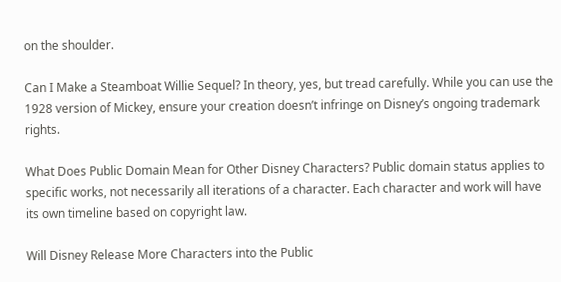on the shoulder.

Can I Make a Steamboat Willie Sequel? In theory, yes, but tread carefully. While you can use the 1928 version of Mickey, ensure your creation doesn’t infringe on Disney’s ongoing trademark rights.

What Does Public Domain Mean for Other Disney Characters? Public domain status applies to specific works, not necessarily all iterations of a character. Each character and work will have its own timeline based on copyright law.

Will Disney Release More Characters into the Public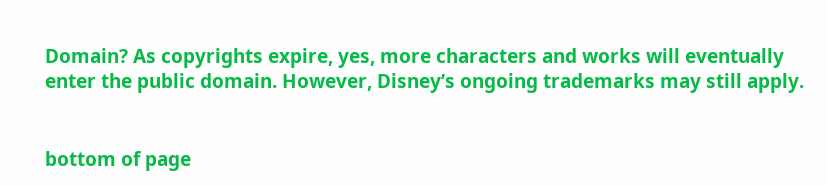Domain? As copyrights expire, yes, more characters and works will eventually enter the public domain. However, Disney’s ongoing trademarks may still apply.


bottom of page